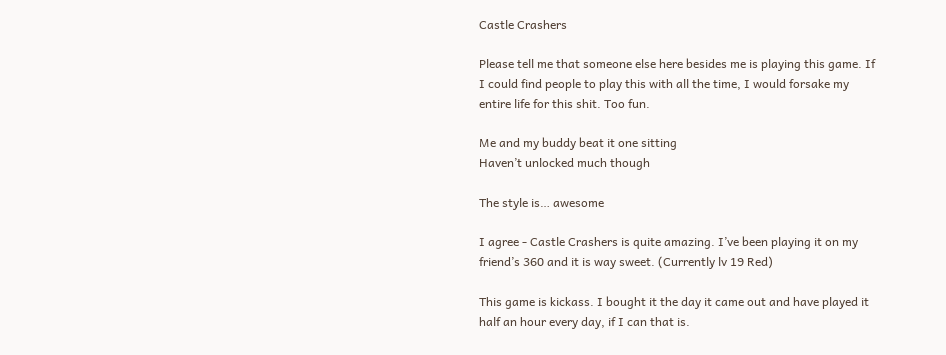Castle Crashers

Please tell me that someone else here besides me is playing this game. If I could find people to play this with all the time, I would forsake my entire life for this shit. Too fun.

Me and my buddy beat it one sitting
Haven’t unlocked much though

The style is… awesome

I agree - Castle Crashers is quite amazing. I’ve been playing it on my friend’s 360 and it is way sweet. (Currently lv 19 Red)

This game is kickass. I bought it the day it came out and have played it half an hour every day, if I can that is.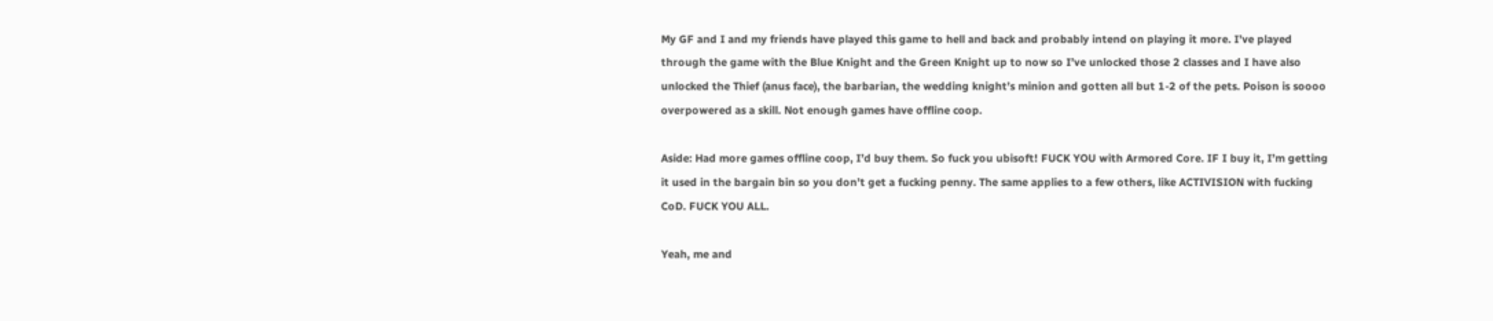My GF and I and my friends have played this game to hell and back and probably intend on playing it more. I’ve played through the game with the Blue Knight and the Green Knight up to now so I’ve unlocked those 2 classes and I have also unlocked the Thief (anus face), the barbarian, the wedding knight’s minion and gotten all but 1-2 of the pets. Poison is soooo overpowered as a skill. Not enough games have offline coop.

Aside: Had more games offline coop, I’d buy them. So fuck you ubisoft! FUCK YOU with Armored Core. IF I buy it, I’m getting it used in the bargain bin so you don’t get a fucking penny. The same applies to a few others, like ACTIVISION with fucking CoD. FUCK YOU ALL.

Yeah, me and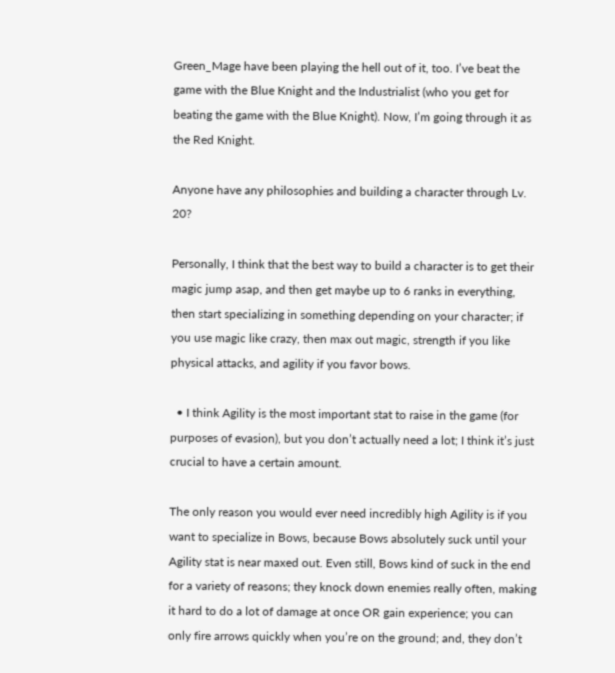Green_Mage have been playing the hell out of it, too. I’ve beat the game with the Blue Knight and the Industrialist (who you get for beating the game with the Blue Knight). Now, I’m going through it as the Red Knight.

Anyone have any philosophies and building a character through Lv. 20?

Personally, I think that the best way to build a character is to get their magic jump asap, and then get maybe up to 6 ranks in everything, then start specializing in something depending on your character; if you use magic like crazy, then max out magic, strength if you like physical attacks, and agility if you favor bows.

  • I think Agility is the most important stat to raise in the game (for purposes of evasion), but you don’t actually need a lot; I think it’s just crucial to have a certain amount.

The only reason you would ever need incredibly high Agility is if you want to specialize in Bows, because Bows absolutely suck until your Agility stat is near maxed out. Even still, Bows kind of suck in the end for a variety of reasons; they knock down enemies really often, making it hard to do a lot of damage at once OR gain experience; you can only fire arrows quickly when you’re on the ground; and, they don’t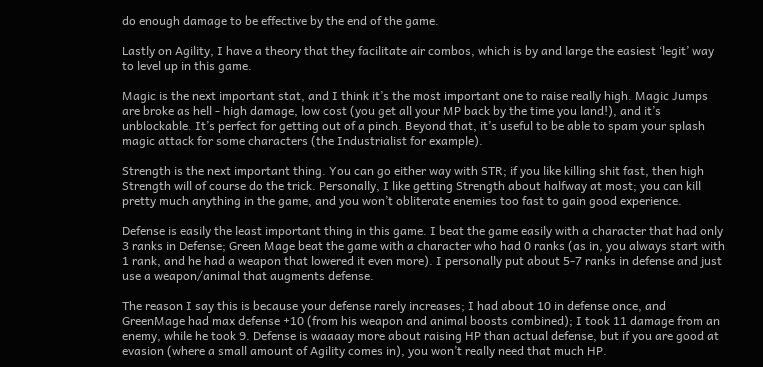do enough damage to be effective by the end of the game.

Lastly on Agility, I have a theory that they facilitate air combos, which is by and large the easiest ‘legit’ way to level up in this game.

Magic is the next important stat, and I think it’s the most important one to raise really high. Magic Jumps are broke as hell - high damage, low cost (you get all your MP back by the time you land!), and it’s unblockable. It’s perfect for getting out of a pinch. Beyond that, it’s useful to be able to spam your splash magic attack for some characters (the Industrialist for example).

Strength is the next important thing. You can go either way with STR; if you like killing shit fast, then high Strength will of course do the trick. Personally, I like getting Strength about halfway at most; you can kill pretty much anything in the game, and you won’t obliterate enemies too fast to gain good experience.

Defense is easily the least important thing in this game. I beat the game easily with a character that had only 3 ranks in Defense; Green Mage beat the game with a character who had 0 ranks (as in, you always start with 1 rank, and he had a weapon that lowered it even more). I personally put about 5-7 ranks in defense and just use a weapon/animal that augments defense.

The reason I say this is because your defense rarely increases; I had about 10 in defense once, and GreenMage had max defense +10 (from his weapon and animal boosts combined); I took 11 damage from an enemy, while he took 9. Defense is waaaay more about raising HP than actual defense, but if you are good at evasion (where a small amount of Agility comes in), you won’t really need that much HP.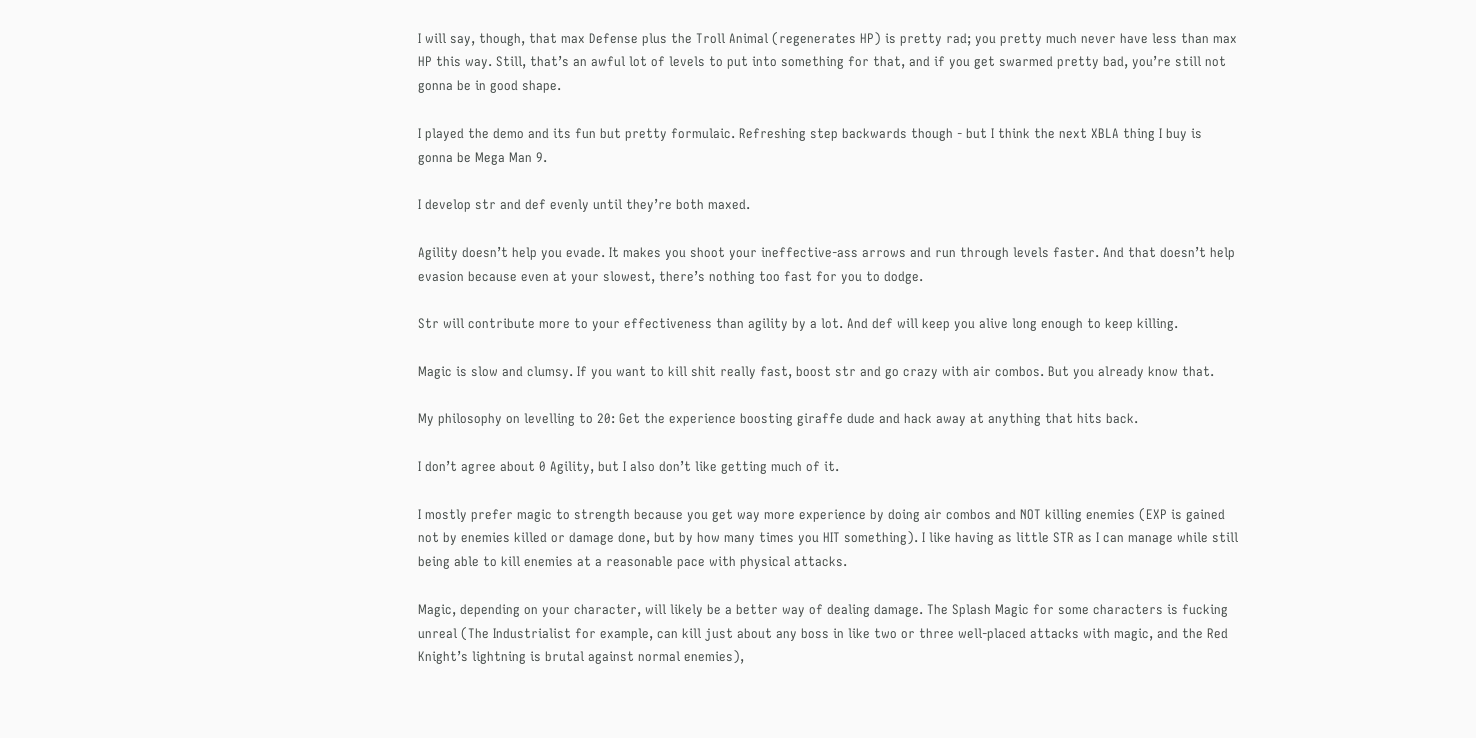I will say, though, that max Defense plus the Troll Animal (regenerates HP) is pretty rad; you pretty much never have less than max HP this way. Still, that’s an awful lot of levels to put into something for that, and if you get swarmed pretty bad, you’re still not gonna be in good shape.

I played the demo and its fun but pretty formulaic. Refreshing step backwards though - but I think the next XBLA thing I buy is gonna be Mega Man 9.

I develop str and def evenly until they’re both maxed.

Agility doesn’t help you evade. It makes you shoot your ineffective-ass arrows and run through levels faster. And that doesn’t help evasion because even at your slowest, there’s nothing too fast for you to dodge.

Str will contribute more to your effectiveness than agility by a lot. And def will keep you alive long enough to keep killing.

Magic is slow and clumsy. If you want to kill shit really fast, boost str and go crazy with air combos. But you already know that.

My philosophy on levelling to 20: Get the experience boosting giraffe dude and hack away at anything that hits back.

I don’t agree about 0 Agility, but I also don’t like getting much of it.

I mostly prefer magic to strength because you get way more experience by doing air combos and NOT killing enemies (EXP is gained not by enemies killed or damage done, but by how many times you HIT something). I like having as little STR as I can manage while still being able to kill enemies at a reasonable pace with physical attacks.

Magic, depending on your character, will likely be a better way of dealing damage. The Splash Magic for some characters is fucking unreal (The Industrialist for example, can kill just about any boss in like two or three well-placed attacks with magic, and the Red Knight’s lightning is brutal against normal enemies),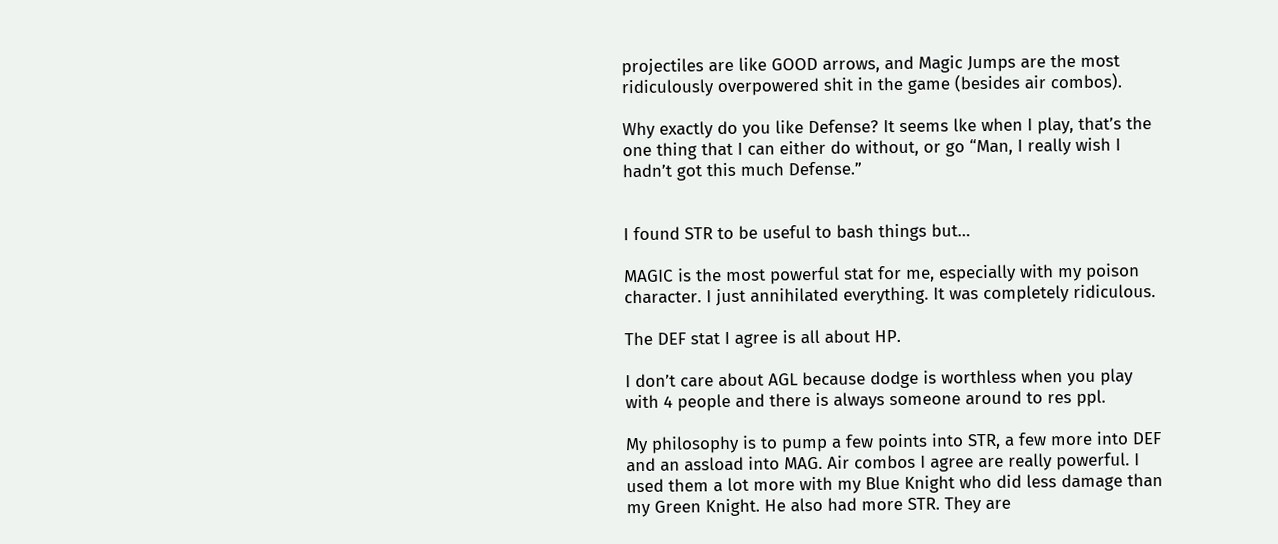projectiles are like GOOD arrows, and Magic Jumps are the most ridiculously overpowered shit in the game (besides air combos).

Why exactly do you like Defense? It seems lke when I play, that’s the one thing that I can either do without, or go “Man, I really wish I hadn’t got this much Defense.”


I found STR to be useful to bash things but…

MAGIC is the most powerful stat for me, especially with my poison character. I just annihilated everything. It was completely ridiculous.

The DEF stat I agree is all about HP.

I don’t care about AGL because dodge is worthless when you play with 4 people and there is always someone around to res ppl.

My philosophy is to pump a few points into STR, a few more into DEF and an assload into MAG. Air combos I agree are really powerful. I used them a lot more with my Blue Knight who did less damage than my Green Knight. He also had more STR. They are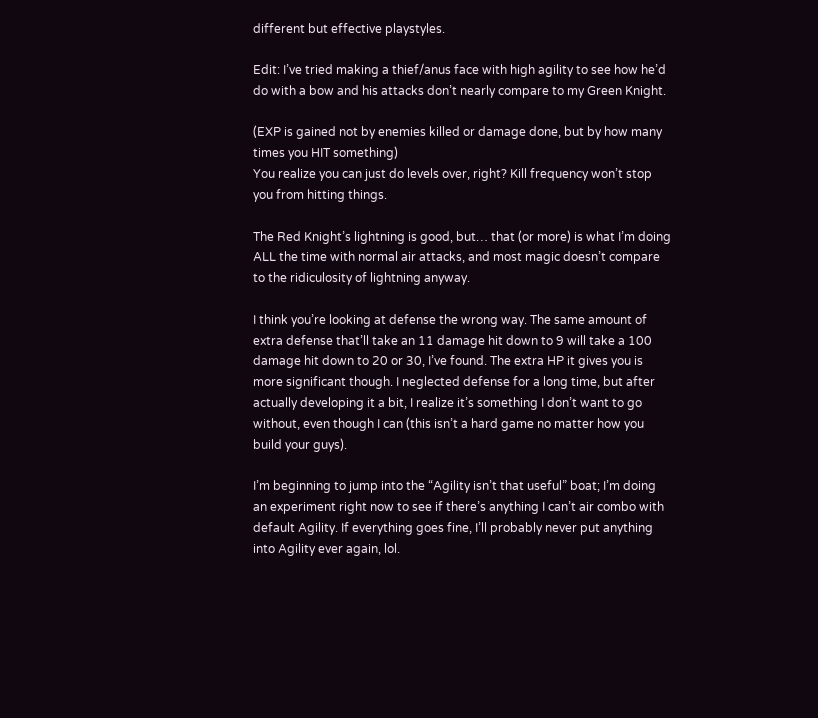different but effective playstyles.

Edit: I’ve tried making a thief/anus face with high agility to see how he’d do with a bow and his attacks don’t nearly compare to my Green Knight.

(EXP is gained not by enemies killed or damage done, but by how many times you HIT something)
You realize you can just do levels over, right? Kill frequency won’t stop you from hitting things.

The Red Knight’s lightning is good, but… that (or more) is what I’m doing ALL the time with normal air attacks, and most magic doesn’t compare to the ridiculosity of lightning anyway.

I think you’re looking at defense the wrong way. The same amount of extra defense that’ll take an 11 damage hit down to 9 will take a 100 damage hit down to 20 or 30, I’ve found. The extra HP it gives you is more significant though. I neglected defense for a long time, but after actually developing it a bit, I realize it’s something I don’t want to go without, even though I can (this isn’t a hard game no matter how you build your guys).

I’m beginning to jump into the “Agility isn’t that useful” boat; I’m doing an experiment right now to see if there’s anything I can’t air combo with default Agility. If everything goes fine, I’ll probably never put anything into Agility ever again, lol.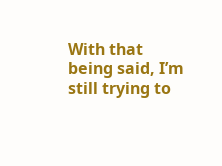With that being said, I’m still trying to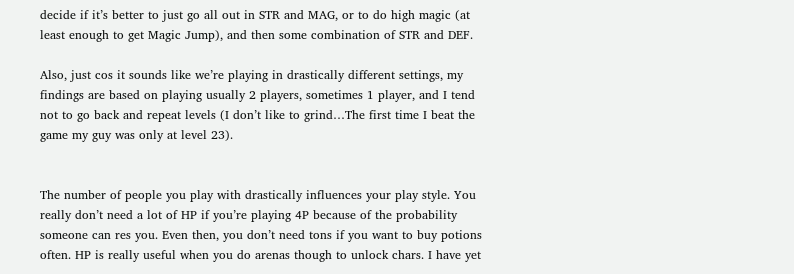decide if it’s better to just go all out in STR and MAG, or to do high magic (at least enough to get Magic Jump), and then some combination of STR and DEF.

Also, just cos it sounds like we’re playing in drastically different settings, my findings are based on playing usually 2 players, sometimes 1 player, and I tend not to go back and repeat levels (I don’t like to grind…The first time I beat the game my guy was only at level 23).


The number of people you play with drastically influences your play style. You really don’t need a lot of HP if you’re playing 4P because of the probability someone can res you. Even then, you don’t need tons if you want to buy potions often. HP is really useful when you do arenas though to unlock chars. I have yet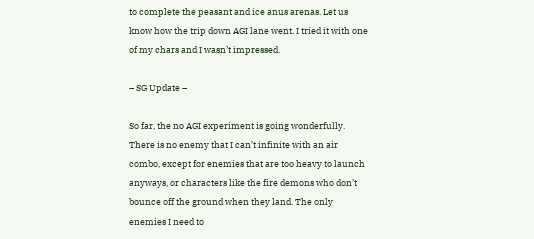to complete the peasant and ice anus arenas. Let us know how the trip down AGI lane went. I tried it with one of my chars and I wasn’t impressed.

– SG Update –

So far, the no AGI experiment is going wonderfully. There is no enemy that I can’t infinite with an air combo, except for enemies that are too heavy to launch anyways, or characters like the fire demons who don’t bounce off the ground when they land. The only enemies I need to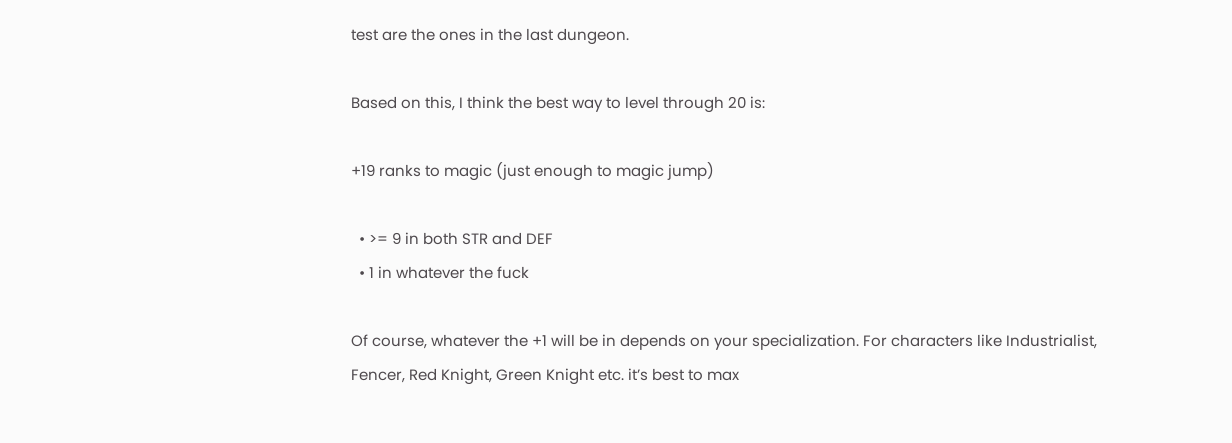test are the ones in the last dungeon.

Based on this, I think the best way to level through 20 is:

+19 ranks to magic (just enough to magic jump)

  • >= 9 in both STR and DEF
  • 1 in whatever the fuck

Of course, whatever the +1 will be in depends on your specialization. For characters like Industrialist, Fencer, Red Knight, Green Knight etc. it’s best to max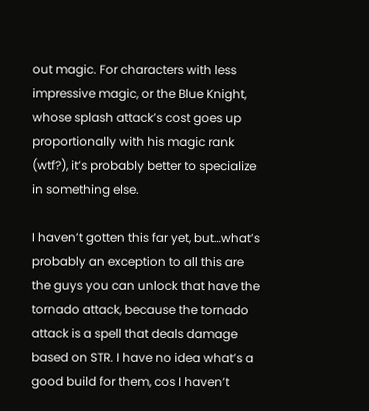out magic. For characters with less impressive magic, or the Blue Knight, whose splash attack’s cost goes up proportionally with his magic rank (wtf?), it’s probably better to specialize in something else.

I haven’t gotten this far yet, but…what’s probably an exception to all this are the guys you can unlock that have the tornado attack, because the tornado attack is a spell that deals damage based on STR. I have no idea what’s a good build for them, cos I haven’t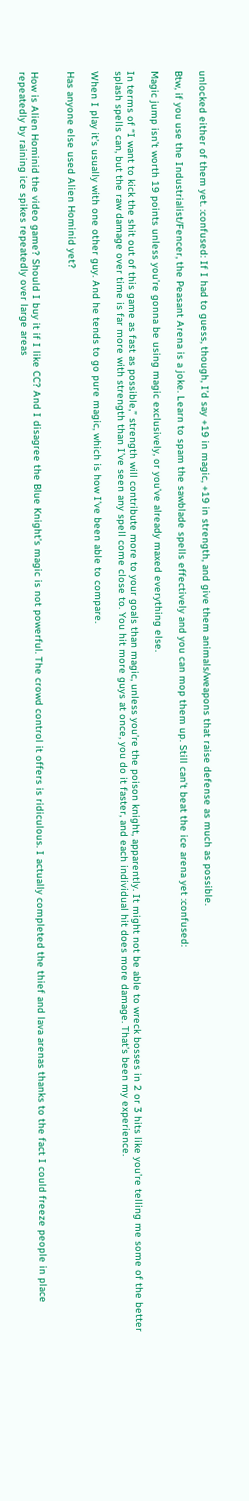unlocked either of them yet. :confused: If I had to guess, though, I’d say +19 in magic, +19 in strength, and give them animals/weapons that raise defense as much as possible.

Btw, if you use the Industrialist/Fencer, the Peasant Arena is a joke. Learn to spam the sawblade spells effectively and you can mop them up. Still can’t beat the ice arena yet :confused:

Magic jump isn’t worth 19 points unless you’re gonna be using magic exclusively, or you’ve already maxed everything else.

In terms of “I want to kick the shit out of this game as fast as possible,” strength will contribute more to your goals than magic, unless you’re the poison knight, apparently. It might not be able to wreck bosses in 2 or 3 hits like you’re telling me some of the better splash spells can, but the raw damage over time is far more with strength than I’ve seen any spell come close to. You hit more guys at once, you do it faster, and each individual hit does more damage. That’s been my experience.

When I play it’s usually with one other guy. And he tends to go pure magic, which is how I’ve been able to compare.

Has anyone else used Alien Hominid yet?


How is Alien Hominid the video game? Should I buy it if I like CC? And I disagree the Blue Knight’s magic is not powerful. The crowd control it offers is ridiculous. I actually completed the thief and lava arenas thanks to the fact I could freeze people in place repeatedly by raining ice spikes repeatedly over large areas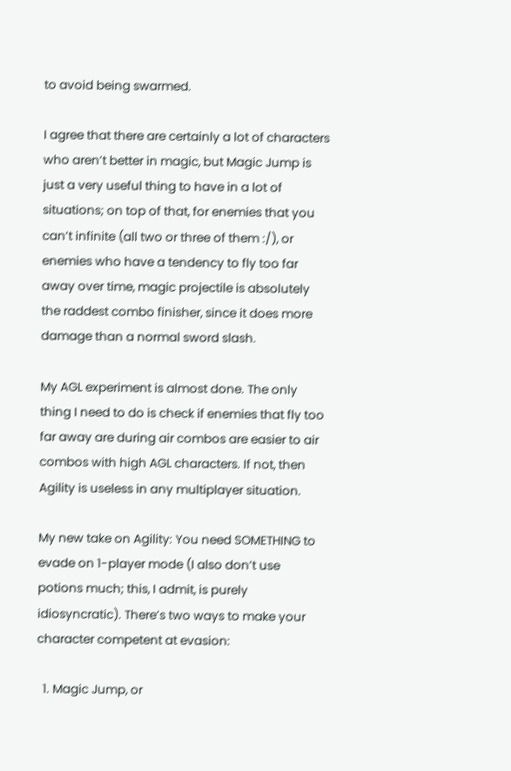to avoid being swarmed.

I agree that there are certainly a lot of characters who aren’t better in magic, but Magic Jump is just a very useful thing to have in a lot of situations; on top of that, for enemies that you can’t infinite (all two or three of them :/), or enemies who have a tendency to fly too far away over time, magic projectile is absolutely the raddest combo finisher, since it does more damage than a normal sword slash.

My AGL experiment is almost done. The only thing I need to do is check if enemies that fly too far away are during air combos are easier to air combos with high AGL characters. If not, then Agility is useless in any multiplayer situation.

My new take on Agility: You need SOMETHING to evade on 1-player mode (I also don’t use potions much; this, I admit, is purely idiosyncratic). There’s two ways to make your character competent at evasion:

  1. Magic Jump, or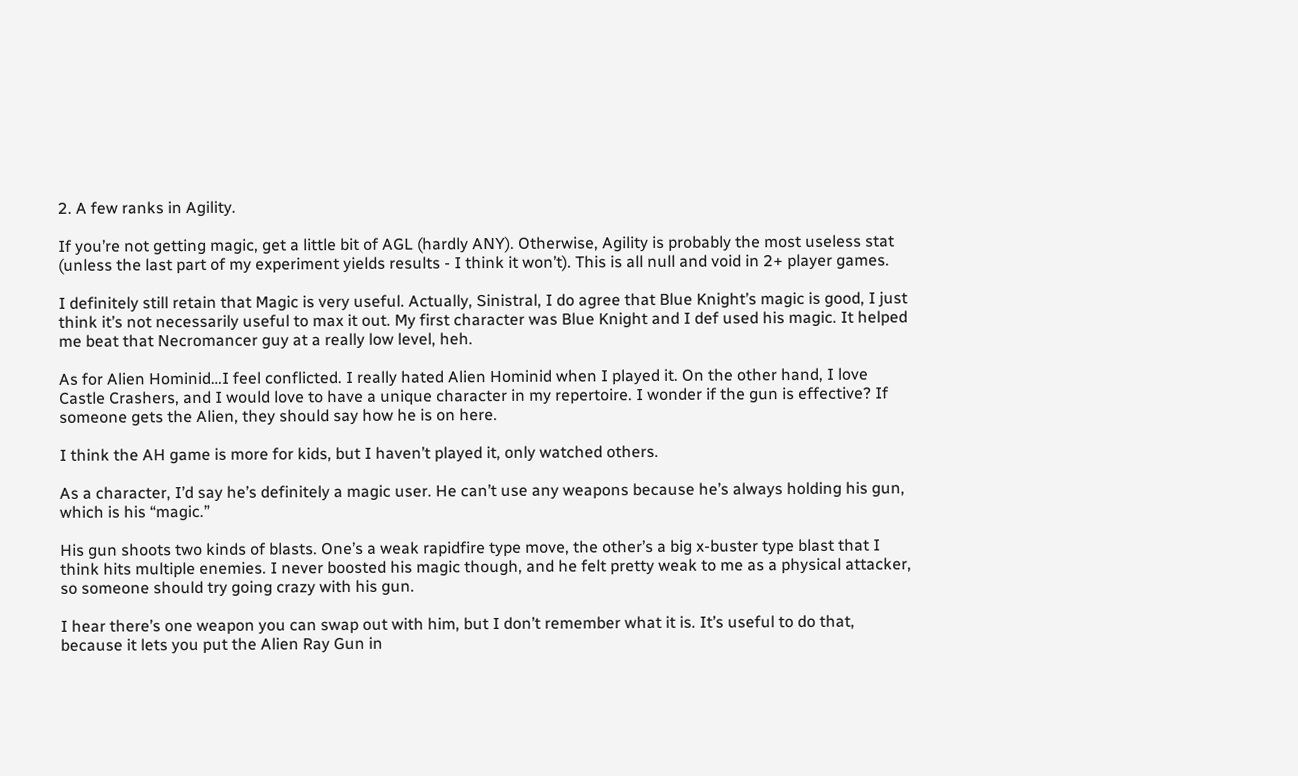2. A few ranks in Agility.

If you’re not getting magic, get a little bit of AGL (hardly ANY). Otherwise, Agility is probably the most useless stat (unless the last part of my experiment yields results - I think it won’t). This is all null and void in 2+ player games.

I definitely still retain that Magic is very useful. Actually, Sinistral, I do agree that Blue Knight’s magic is good, I just think it’s not necessarily useful to max it out. My first character was Blue Knight and I def used his magic. It helped me beat that Necromancer guy at a really low level, heh.

As for Alien Hominid…I feel conflicted. I really hated Alien Hominid when I played it. On the other hand, I love Castle Crashers, and I would love to have a unique character in my repertoire. I wonder if the gun is effective? If someone gets the Alien, they should say how he is on here.

I think the AH game is more for kids, but I haven’t played it, only watched others.

As a character, I’d say he’s definitely a magic user. He can’t use any weapons because he’s always holding his gun, which is his “magic.”

His gun shoots two kinds of blasts. One’s a weak rapidfire type move, the other’s a big x-buster type blast that I think hits multiple enemies. I never boosted his magic though, and he felt pretty weak to me as a physical attacker, so someone should try going crazy with his gun.

I hear there’s one weapon you can swap out with him, but I don’t remember what it is. It’s useful to do that, because it lets you put the Alien Ray Gun in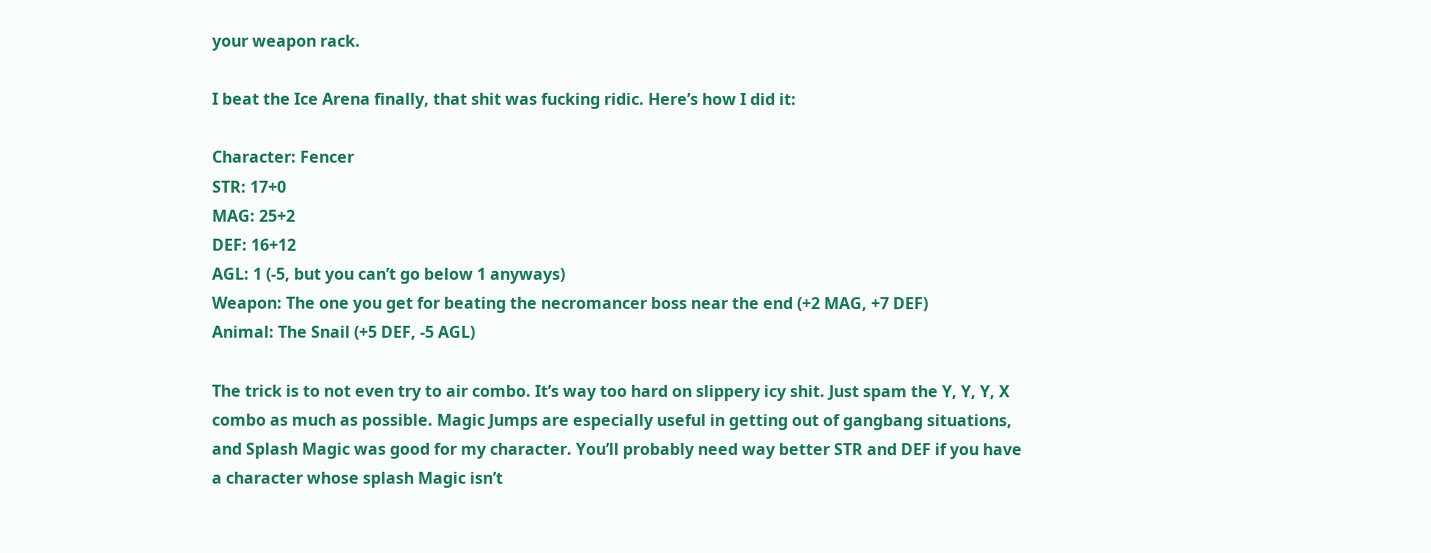your weapon rack.

I beat the Ice Arena finally, that shit was fucking ridic. Here’s how I did it:

Character: Fencer
STR: 17+0
MAG: 25+2
DEF: 16+12
AGL: 1 (-5, but you can’t go below 1 anyways)
Weapon: The one you get for beating the necromancer boss near the end (+2 MAG, +7 DEF)
Animal: The Snail (+5 DEF, -5 AGL)

The trick is to not even try to air combo. It’s way too hard on slippery icy shit. Just spam the Y, Y, Y, X combo as much as possible. Magic Jumps are especially useful in getting out of gangbang situations, and Splash Magic was good for my character. You’ll probably need way better STR and DEF if you have a character whose splash Magic isn’t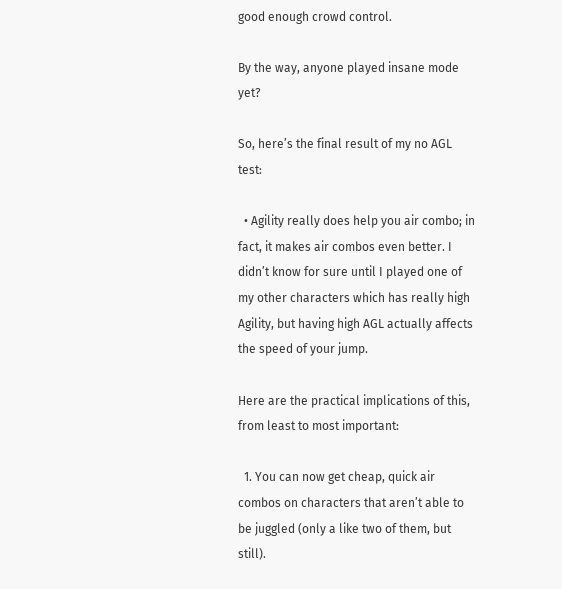good enough crowd control.

By the way, anyone played insane mode yet?

So, here’s the final result of my no AGL test:

  • Agility really does help you air combo; in fact, it makes air combos even better. I didn’t know for sure until I played one of my other characters which has really high Agility, but having high AGL actually affects the speed of your jump.

Here are the practical implications of this, from least to most important:

  1. You can now get cheap, quick air combos on characters that aren’t able to be juggled (only a like two of them, but still).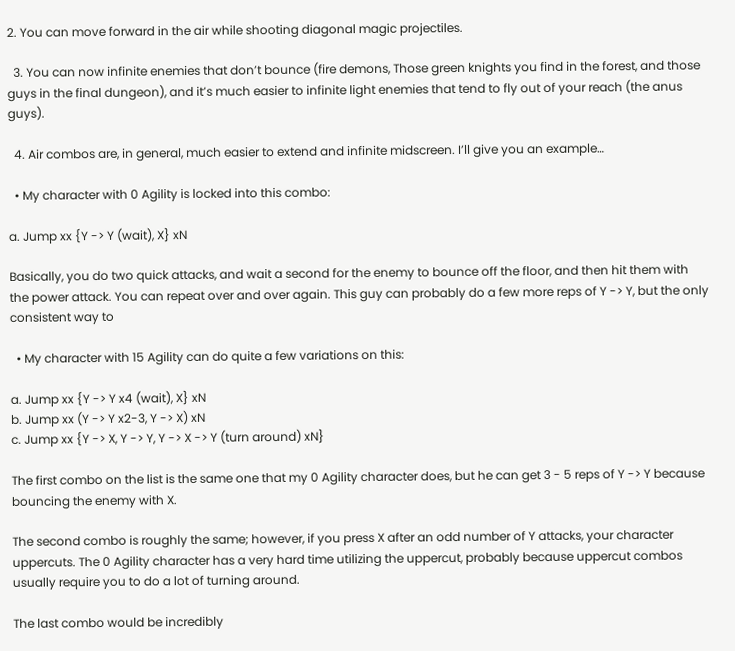2. You can move forward in the air while shooting diagonal magic projectiles.

  3. You can now infinite enemies that don’t bounce (fire demons, Those green knights you find in the forest, and those guys in the final dungeon), and it’s much easier to infinite light enemies that tend to fly out of your reach (the anus guys).

  4. Air combos are, in general, much easier to extend and infinite midscreen. I’ll give you an example…

  • My character with 0 Agility is locked into this combo:

a. Jump xx {Y -> Y (wait), X} xN

Basically, you do two quick attacks, and wait a second for the enemy to bounce off the floor, and then hit them with the power attack. You can repeat over and over again. This guy can probably do a few more reps of Y -> Y, but the only consistent way to

  • My character with 15 Agility can do quite a few variations on this:

a. Jump xx {Y -> Y x4 (wait), X} xN
b. Jump xx (Y -> Y x2-3, Y -> X) xN
c. Jump xx {Y -> X, Y -> Y, Y -> X -> Y (turn around) xN}

The first combo on the list is the same one that my 0 Agility character does, but he can get 3 - 5 reps of Y -> Y because bouncing the enemy with X.

The second combo is roughly the same; however, if you press X after an odd number of Y attacks, your character uppercuts. The 0 Agility character has a very hard time utilizing the uppercut, probably because uppercut combos usually require you to do a lot of turning around.

The last combo would be incredibly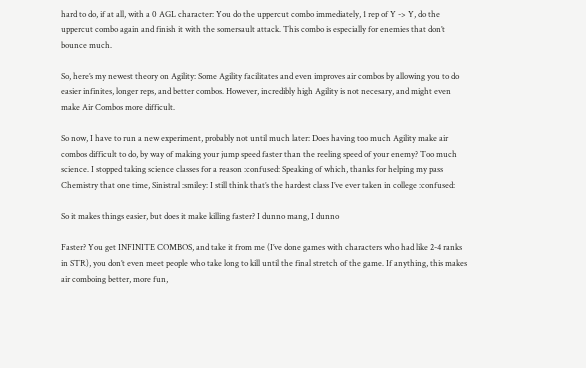hard to do, if at all, with a 0 AGL character: You do the uppercut combo immediately, 1 rep of Y -> Y, do the uppercut combo again and finish it with the somersault attack. This combo is especially for enemies that don’t bounce much.

So, here’s my newest theory on Agility: Some Agility facilitates and even improves air combos by allowing you to do easier infinites, longer reps, and better combos. However, incredibly high Agility is not necesary, and might even make Air Combos more difficult.

So now, I have to run a new experiment, probably not until much later: Does having too much Agility make air combos difficult to do, by way of making your jump speed faster than the reeling speed of your enemy? Too much science. I stopped taking science classes for a reason :confused: Speaking of which, thanks for helping my pass Chemistry that one time, Sinistral :smiley: I still think that’s the hardest class I’ve ever taken in college :confused:

So it makes things easier, but does it make killing faster? I dunno mang, I dunno

Faster? You get INFINITE COMBOS, and take it from me (I’ve done games with characters who had like 2-4 ranks in STR), you don’t even meet people who take long to kill until the final stretch of the game. If anything, this makes air comboing better, more fun,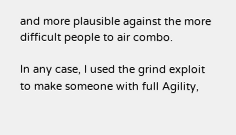and more plausible against the more difficult people to air combo.

In any case, I used the grind exploit to make someone with full Agility,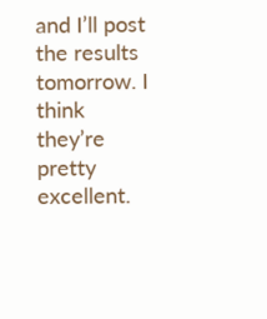and I’ll post the results tomorrow. I think they’re pretty excellent.